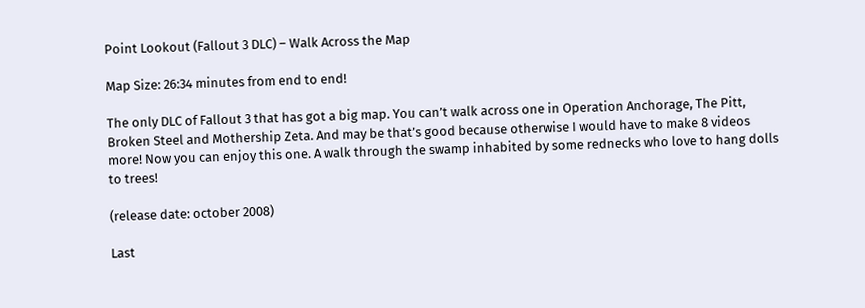Point Lookout (Fallout 3 DLC) – Walk Across the Map

Map Size: 26:34 minutes from end to end!

The only DLC of Fallout 3 that has got a big map. You can’t walk across one in Operation Anchorage, The Pitt, Broken Steel and Mothership Zeta. And may be that’s good because otherwise I would have to make 8 videos more! Now you can enjoy this one. A walk through the swamp inhabited by some rednecks who love to hang dolls to trees!

(release date: october 2008)

Last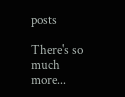posts

There's so much more...